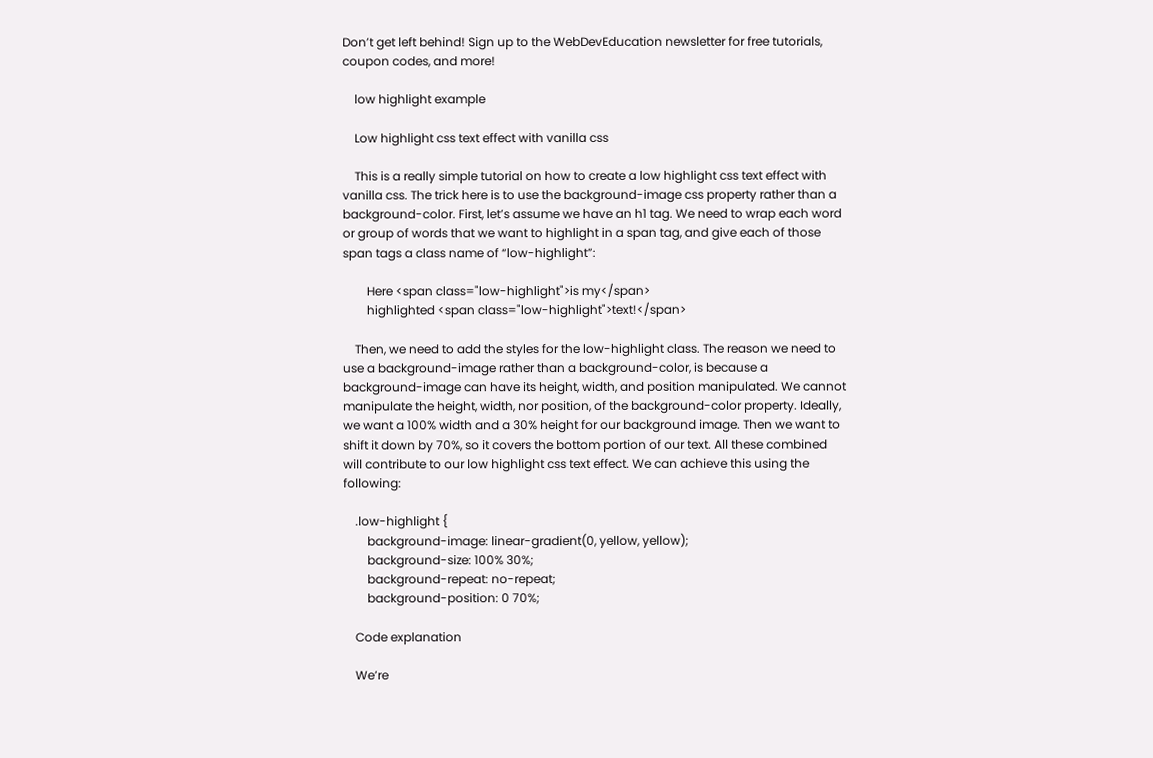Don’t get left behind! Sign up to the WebDevEducation newsletter for free tutorials, coupon codes, and more!

    low highlight example

    Low highlight css text effect with vanilla css

    This is a really simple tutorial on how to create a low highlight css text effect with vanilla css. The trick here is to use the background-image css property rather than a background-color. First, let’s assume we have an h1 tag. We need to wrap each word or group of words that we want to highlight in a span tag, and give each of those span tags a class name of “low-highlight”:

        Here <span class="low-highlight">is my</span>
        highlighted <span class="low-highlight">text!</span>

    Then, we need to add the styles for the low-highlight class. The reason we need to use a background-image rather than a background-color, is because a background-image can have its height, width, and position manipulated. We cannot manipulate the height, width, nor position, of the background-color property. Ideally, we want a 100% width and a 30% height for our background image. Then we want to shift it down by 70%, so it covers the bottom portion of our text. All these combined will contribute to our low highlight css text effect. We can achieve this using the following:

    .low-highlight {
        background-image: linear-gradient(0, yellow, yellow);
        background-size: 100% 30%;
        background-repeat: no-repeat;
        background-position: 0 70%;

    Code explanation

    We’re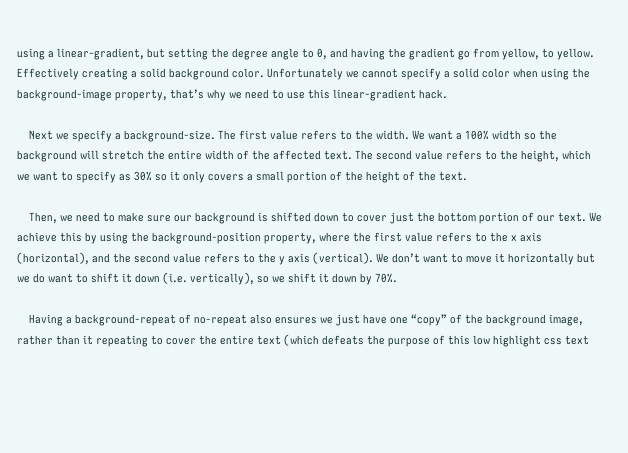using a linear-gradient, but setting the degree angle to 0, and having the gradient go from yellow, to yellow. Effectively creating a solid background color. Unfortunately we cannot specify a solid color when using the background-image property, that’s why we need to use this linear-gradient hack.

    Next we specify a background-size. The first value refers to the width. We want a 100% width so the background will stretch the entire width of the affected text. The second value refers to the height, which we want to specify as 30% so it only covers a small portion of the height of the text.

    Then, we need to make sure our background is shifted down to cover just the bottom portion of our text. We achieve this by using the background-position property, where the first value refers to the x axis (horizontal), and the second value refers to the y axis (vertical). We don’t want to move it horizontally but we do want to shift it down (i.e. vertically), so we shift it down by 70%.

    Having a background-repeat of no-repeat also ensures we just have one “copy” of the background image, rather than it repeating to cover the entire text (which defeats the purpose of this low highlight css text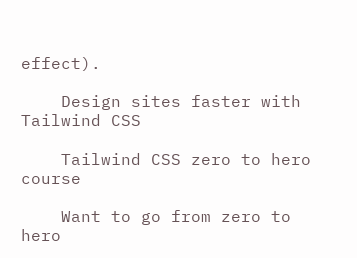effect).

    Design sites faster with Tailwind CSS

    Tailwind CSS zero to hero course

    Want to go from zero to hero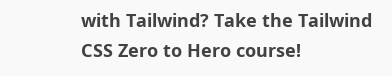with Tailwind? Take the Tailwind CSS Zero to Hero course!